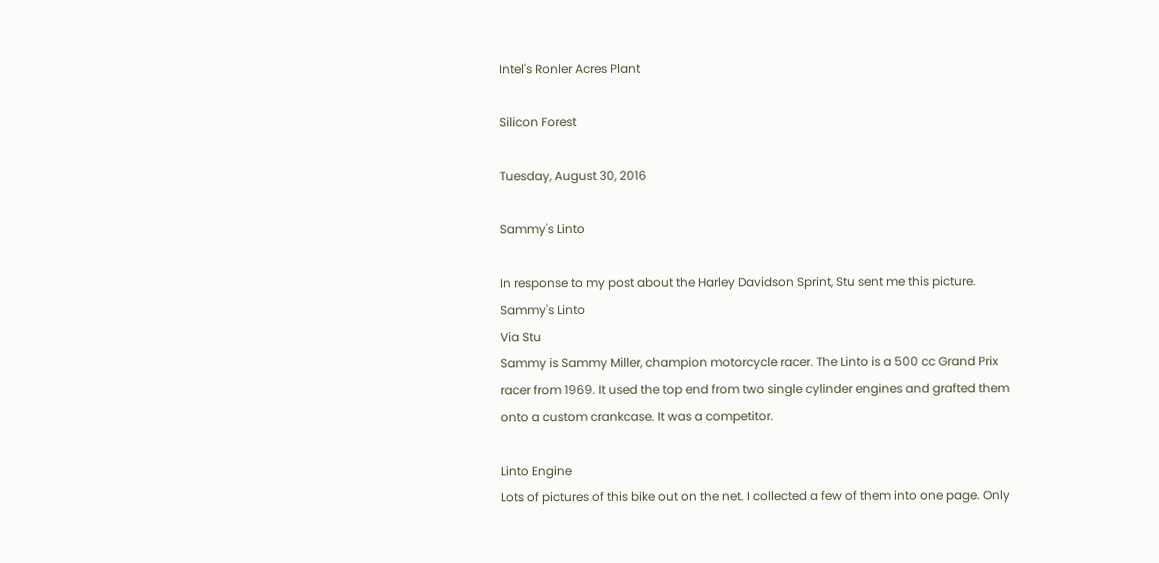Intel's Ronler Acres Plant

Silicon Forest

Tuesday, August 30, 2016

Sammy's Linto

In response to my post about the Harley Davidson Sprint, Stu sent me this picture.
Sammy's Linto
Via Stu
Sammy is Sammy Miller, champion motorcycle racer. The Linto is a 500 cc Grand Prix racer from 1969. It used the top end from two single cylinder engines and grafted them onto a custom crankcase. It was a competitor.

Linto Engine
Lots of pictures of this bike out on the net. I collected a few of them into one page. Only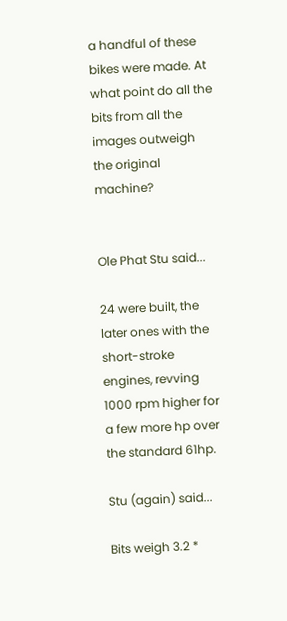a handful of these bikes were made. At what point do all the bits from all the images outweigh the original machine?


Ole Phat Stu said...

24 were built, the later ones with the short-stroke engines, revving 1000 rpm higher for a few more hp over the standard 61hp.

Stu (again) said...

Bits weigh 3.2 *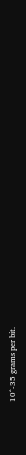10^-35 grams per bit.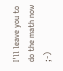I'll leave you to do the math now ;-)